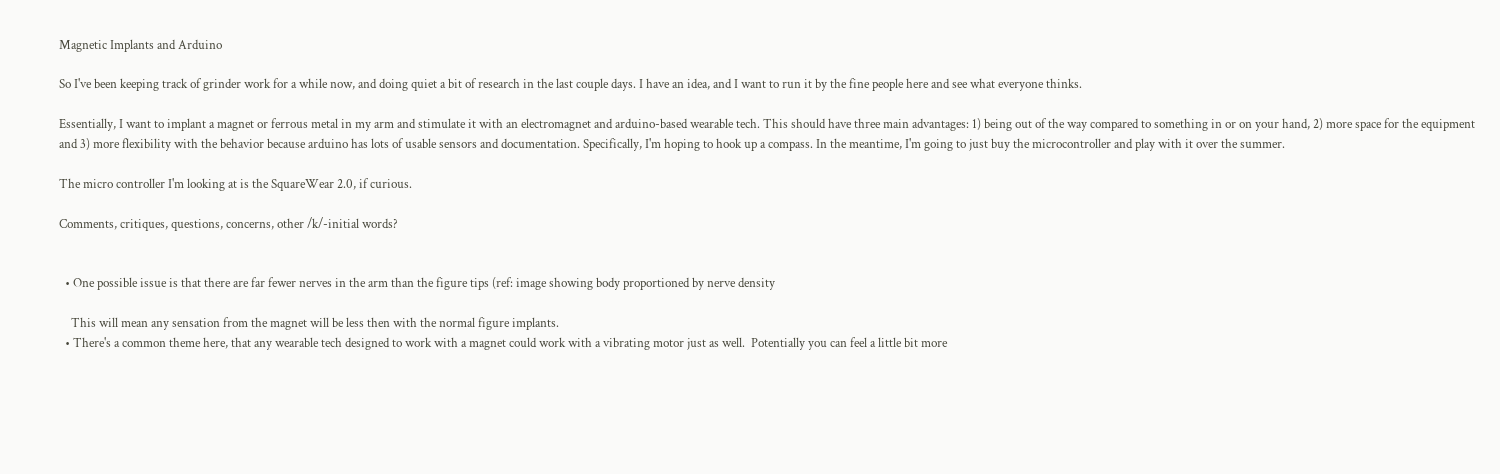Magnetic Implants and Arduino

So I've been keeping track of grinder work for a while now, and doing quiet a bit of research in the last couple days. I have an idea, and I want to run it by the fine people here and see what everyone thinks.

Essentially, I want to implant a magnet or ferrous metal in my arm and stimulate it with an electromagnet and arduino-based wearable tech. This should have three main advantages: 1) being out of the way compared to something in or on your hand, 2) more space for the equipment and 3) more flexibility with the behavior because arduino has lots of usable sensors and documentation. Specifically, I'm hoping to hook up a compass. In the meantime, I'm going to just buy the microcontroller and play with it over the summer.

The micro controller I'm looking at is the SquareWear 2.0, if curious.

Comments, critiques, questions, concerns, other /k/-initial words?


  • One possible issue is that there are far fewer nerves in the arm than the figure tips (ref: image showing body proportioned by nerve density

    This will mean any sensation from the magnet will be less then with the normal figure implants.
  • There's a common theme here, that any wearable tech designed to work with a magnet could work with a vibrating motor just as well.  Potentially you can feel a little bit more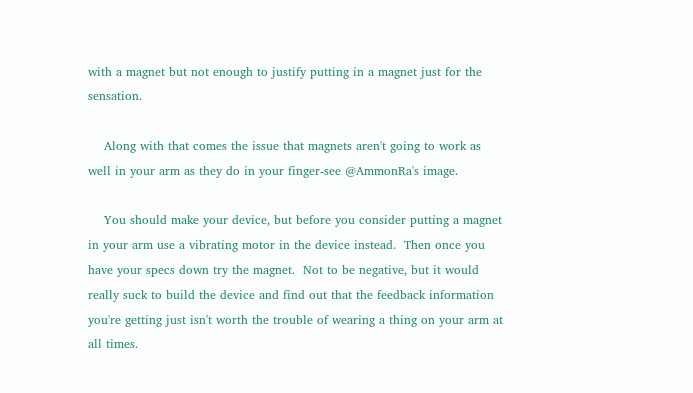with a magnet but not enough to justify putting in a magnet just for the sensation.

    Along with that comes the issue that magnets aren't going to work as well in your arm as they do in your finger-see @AmmonRa's image.

    You should make your device, but before you consider putting a magnet in your arm use a vibrating motor in the device instead.  Then once you have your specs down try the magnet.  Not to be negative, but it would really suck to build the device and find out that the feedback information you're getting just isn't worth the trouble of wearing a thing on your arm at all times.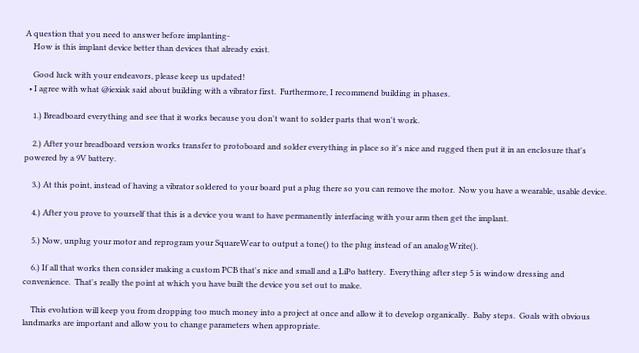A question that you need to answer before implanting-
    How is this implant device better than devices that already exist.

    Good luck with your endeavors, please keep us updated!
  • I agree with what @iexiak said about building with a vibrator first.  Furthermore, I recommend building in phases.

    1.) Breadboard everything and see that it works because you don't want to solder parts that won't work.

    2.) After your breadboard version works transfer to protoboard and solder everything in place so it's nice and rugged then put it in an enclosure that's powered by a 9V battery.

    3.) At this point, instead of having a vibrator soldered to your board put a plug there so you can remove the motor.  Now you have a wearable, usable device.

    4.) After you prove to yourself that this is a device you want to have permanently interfacing with your arm then get the implant.

    5.) Now, unplug your motor and reprogram your SquareWear to output a tone() to the plug instead of an analogWrite().

    6.) If all that works then consider making a custom PCB that's nice and small and a LiPo battery.  Everything after step 5 is window dressing and convenience.  That's really the point at which you have built the device you set out to make.

    This evolution will keep you from dropping too much money into a project at once and allow it to develop organically.  Baby steps.  Goals with obvious landmarks are important and allow you to change parameters when appropriate.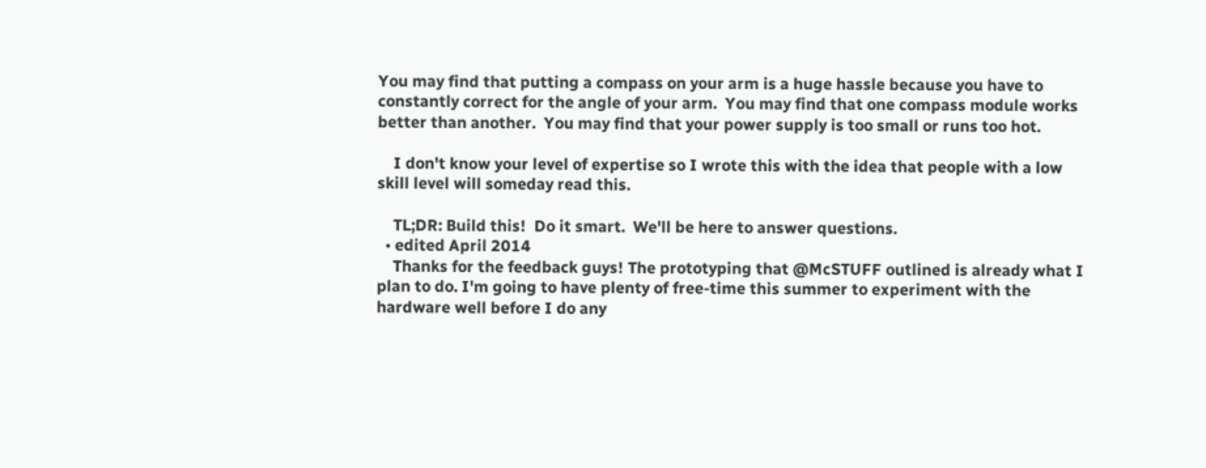You may find that putting a compass on your arm is a huge hassle because you have to constantly correct for the angle of your arm.  You may find that one compass module works better than another.  You may find that your power supply is too small or runs too hot.

    I don't know your level of expertise so I wrote this with the idea that people with a low skill level will someday read this.

    TL;DR: Build this!  Do it smart.  We'll be here to answer questions.
  • edited April 2014
    Thanks for the feedback guys! The prototyping that @McSTUFF outlined is already what I plan to do. I'm going to have plenty of free-time this summer to experiment with the hardware well before I do any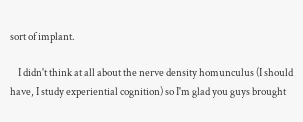sort of implant.

    I didn't think at all about the nerve density homunculus (I should have, I study experiential cognition) so I'm glad you guys brought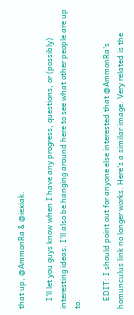that up, @AmmonRa & @iexiak.

    I'll let you guys know when I have any progress, questions, or (possibly) interesting ideas. I'll also be hanging around here to see what other people are up to.

    EDIT: I should point out for anyone else interested that @AmmonRa's homunculus link no longer works. Here's a similar image. Very related is the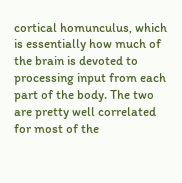cortical homunculus, which is essentially how much of the brain is devoted to processing input from each part of the body. The two are pretty well correlated for most of the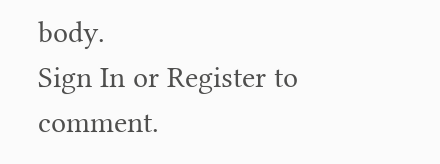body.
Sign In or Register to comment.